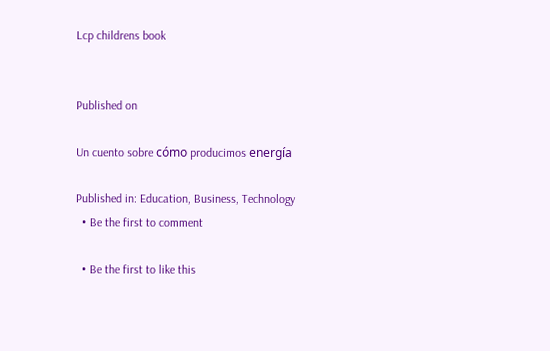Lcp childrens book


Published on

Un cuento sobre cómo producimos energía

Published in: Education, Business, Technology
  • Be the first to comment

  • Be the first to like this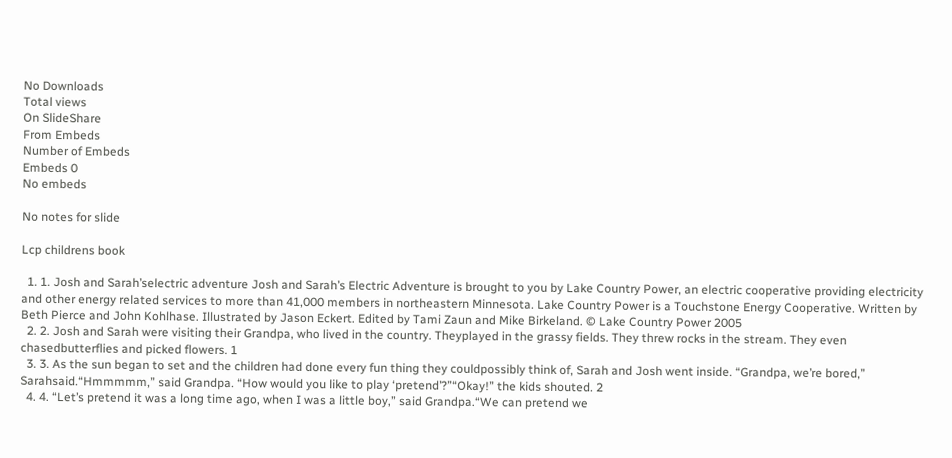No Downloads
Total views
On SlideShare
From Embeds
Number of Embeds
Embeds 0
No embeds

No notes for slide

Lcp childrens book

  1. 1. Josh and Sarah’selectric adventure Josh and Sarah’s Electric Adventure is brought to you by Lake Country Power, an electric cooperative providing electricity and other energy related services to more than 41,000 members in northeastern Minnesota. Lake Country Power is a Touchstone Energy Cooperative. Written by Beth Pierce and John Kohlhase. Illustrated by Jason Eckert. Edited by Tami Zaun and Mike Birkeland. © Lake Country Power 2005
  2. 2. Josh and Sarah were visiting their Grandpa, who lived in the country. Theyplayed in the grassy fields. They threw rocks in the stream. They even chasedbutterflies and picked flowers. 1
  3. 3. As the sun began to set and the children had done every fun thing they couldpossibly think of, Sarah and Josh went inside. “Grandpa, we’re bored,” Sarahsaid.“Hmmmmm,” said Grandpa. “How would you like to play ‘pretend’?”“Okay!” the kids shouted. 2
  4. 4. “Let’s pretend it was a long time ago, when I was a little boy,” said Grandpa.“We can pretend we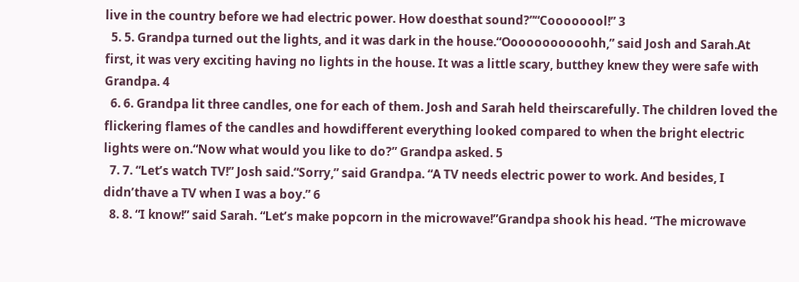live in the country before we had electric power. How doesthat sound?”“Coooooool!” 3
  5. 5. Grandpa turned out the lights, and it was dark in the house.“Ooooooooooohh,” said Josh and Sarah.At first, it was very exciting having no lights in the house. It was a little scary, butthey knew they were safe with Grandpa. 4
  6. 6. Grandpa lit three candles, one for each of them. Josh and Sarah held theirscarefully. The children loved the flickering flames of the candles and howdifferent everything looked compared to when the bright electric lights were on.“Now what would you like to do?” Grandpa asked. 5
  7. 7. “Let’s watch TV!” Josh said.“Sorry,” said Grandpa. “A TV needs electric power to work. And besides, I didn’thave a TV when I was a boy.” 6
  8. 8. “I know!” said Sarah. “Let’s make popcorn in the microwave!”Grandpa shook his head. “The microwave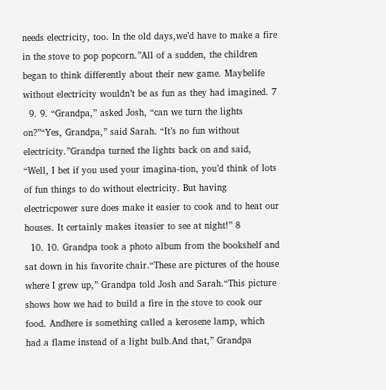needs electricity, too. In the old days,we’d have to make a fire in the stove to pop popcorn.”All of a sudden, the children began to think differently about their new game. Maybelife without electricity wouldn’t be as fun as they had imagined. 7
  9. 9. “Grandpa,” asked Josh, “can we turn the lights on?”“Yes, Grandpa,” said Sarah. “It’s no fun without electricity.”Grandpa turned the lights back on and said, “Well, I bet if you used your imagina-tion, you’d think of lots of fun things to do without electricity. But having electricpower sure does make it easier to cook and to heat our houses. It certainly makes iteasier to see at night!” 8
  10. 10. Grandpa took a photo album from the bookshelf and sat down in his favorite chair.“These are pictures of the house where I grew up,” Grandpa told Josh and Sarah.“This picture shows how we had to build a fire in the stove to cook our food. Andhere is something called a kerosene lamp, which had a flame instead of a light bulb.And that,” Grandpa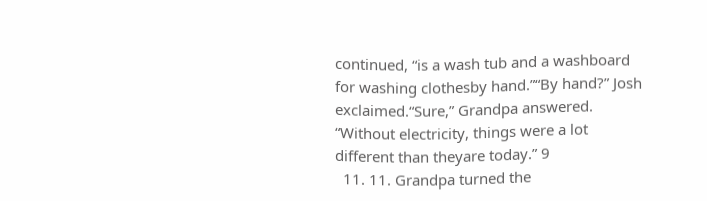continued, “is a wash tub and a washboard for washing clothesby hand.”“By hand?” Josh exclaimed.“Sure,” Grandpa answered. “Without electricity, things were a lot different than theyare today.” 9
  11. 11. Grandpa turned the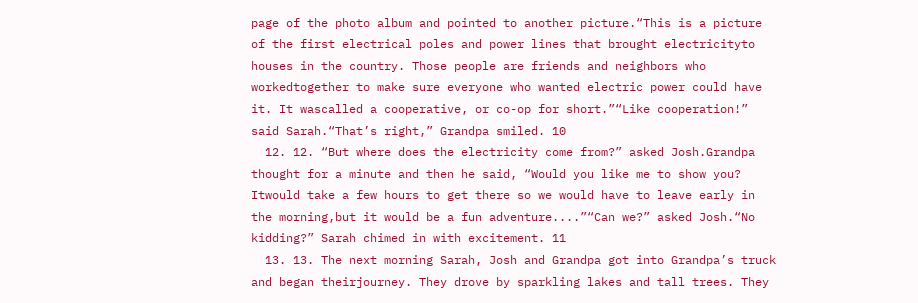page of the photo album and pointed to another picture.“This is a picture of the first electrical poles and power lines that brought electricityto houses in the country. Those people are friends and neighbors who workedtogether to make sure everyone who wanted electric power could have it. It wascalled a cooperative, or co-op for short.”“Like cooperation!” said Sarah.“That’s right,” Grandpa smiled. 10
  12. 12. “But where does the electricity come from?” asked Josh.Grandpa thought for a minute and then he said, “Would you like me to show you? Itwould take a few hours to get there so we would have to leave early in the morning,but it would be a fun adventure....”“Can we?” asked Josh.“No kidding?” Sarah chimed in with excitement. 11
  13. 13. The next morning Sarah, Josh and Grandpa got into Grandpa’s truck and began theirjourney. They drove by sparkling lakes and tall trees. They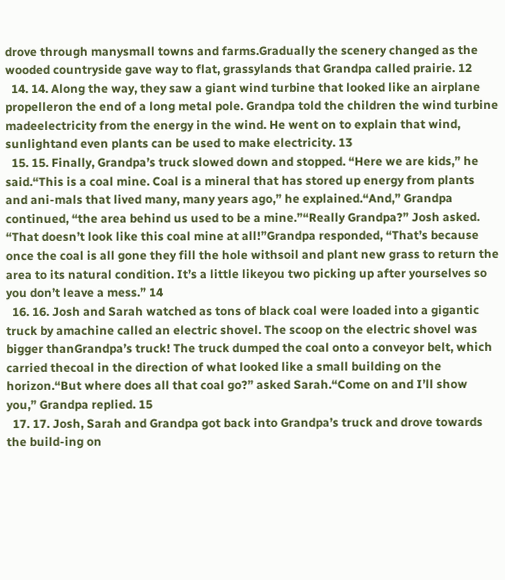drove through manysmall towns and farms.Gradually the scenery changed as the wooded countryside gave way to flat, grassylands that Grandpa called prairie. 12
  14. 14. Along the way, they saw a giant wind turbine that looked like an airplane propelleron the end of a long metal pole. Grandpa told the children the wind turbine madeelectricity from the energy in the wind. He went on to explain that wind, sunlightand even plants can be used to make electricity. 13
  15. 15. Finally, Grandpa’s truck slowed down and stopped. “Here we are kids,” he said.“This is a coal mine. Coal is a mineral that has stored up energy from plants and ani-mals that lived many, many years ago,” he explained.“And,” Grandpa continued, “the area behind us used to be a mine.”“Really Grandpa?” Josh asked. “That doesn’t look like this coal mine at all!”Grandpa responded, “That’s because once the coal is all gone they fill the hole withsoil and plant new grass to return the area to its natural condition. It’s a little likeyou two picking up after yourselves so you don’t leave a mess.” 14
  16. 16. Josh and Sarah watched as tons of black coal were loaded into a gigantic truck by amachine called an electric shovel. The scoop on the electric shovel was bigger thanGrandpa’s truck! The truck dumped the coal onto a conveyor belt, which carried thecoal in the direction of what looked like a small building on the horizon.“But where does all that coal go?” asked Sarah.“Come on and I’ll show you,” Grandpa replied. 15
  17. 17. Josh, Sarah and Grandpa got back into Grandpa’s truck and drove towards the build-ing on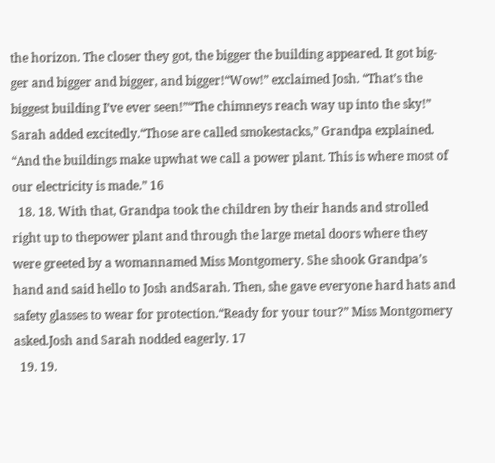the horizon. The closer they got, the bigger the building appeared. It got big-ger and bigger and bigger, and bigger!“Wow!” exclaimed Josh. “That’s the biggest building I’ve ever seen!”“The chimneys reach way up into the sky!” Sarah added excitedly.“Those are called smokestacks,” Grandpa explained. “And the buildings make upwhat we call a power plant. This is where most of our electricity is made.” 16
  18. 18. With that, Grandpa took the children by their hands and strolled right up to thepower plant and through the large metal doors where they were greeted by a womannamed Miss Montgomery. She shook Grandpa’s hand and said hello to Josh andSarah. Then, she gave everyone hard hats and safety glasses to wear for protection.“Ready for your tour?” Miss Montgomery asked.Josh and Sarah nodded eagerly. 17
  19. 19.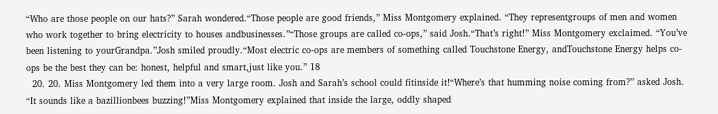“Who are those people on our hats?” Sarah wondered.“Those people are good friends,” Miss Montgomery explained. “They representgroups of men and women who work together to bring electricity to houses andbusinesses.”“Those groups are called co-ops,” said Josh.“That’s right!” Miss Montgomery exclaimed. “You’ve been listening to yourGrandpa.”Josh smiled proudly.“Most electric co-ops are members of something called Touchstone Energy, andTouchstone Energy helps co-ops be the best they can be: honest, helpful and smart,just like you.” 18
  20. 20. Miss Montgomery led them into a very large room. Josh and Sarah’s school could fitinside it!“Where’s that humming noise coming from?” asked Josh. “It sounds like a bazillionbees buzzing!”Miss Montgomery explained that inside the large, oddly shaped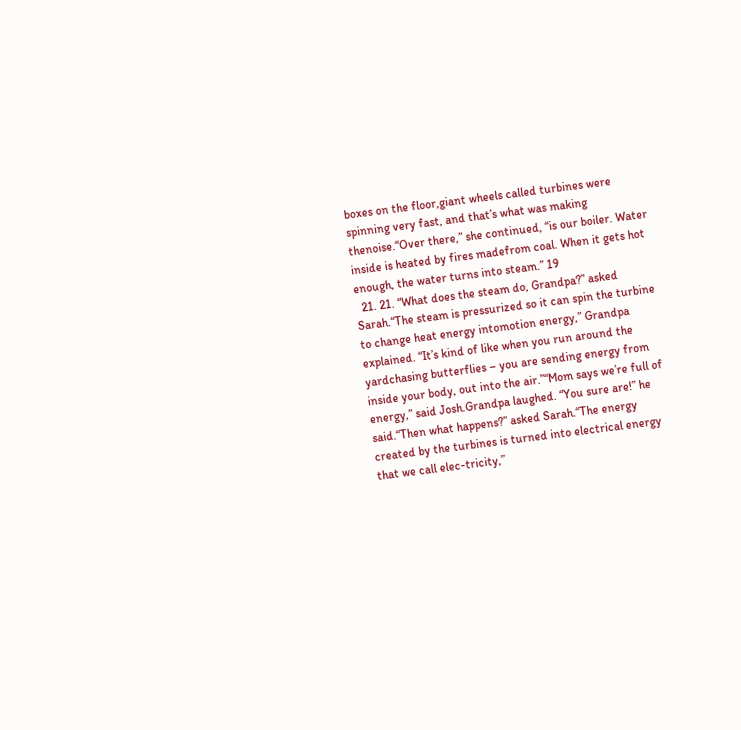boxes on the floor,giant wheels called turbines were spinning very fast, and that’s what was making thenoise.“Over there,” she continued, “is our boiler. Water inside is heated by fires madefrom coal. When it gets hot enough, the water turns into steam.” 19
  21. 21. “What does the steam do, Grandpa?” asked Sarah.“The steam is pressurized so it can spin the turbine to change heat energy intomotion energy,” Grandpa explained. “It’s kind of like when you run around the yardchasing butterflies – you are sending energy from inside your body, out into the air.”“Mom says we’re full of energy,” said Josh.Grandpa laughed. “You sure are!” he said.“Then what happens?” asked Sarah.“The energy created by the turbines is turned into electrical energy that we call elec-tricity,”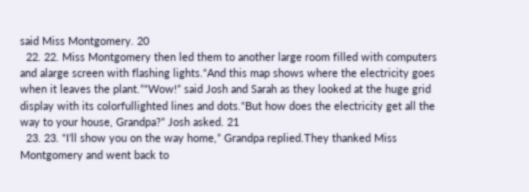said Miss Montgomery. 20
  22. 22. Miss Montgomery then led them to another large room filled with computers and alarge screen with flashing lights.“And this map shows where the electricity goes when it leaves the plant.”“Wow!” said Josh and Sarah as they looked at the huge grid display with its colorfullighted lines and dots.“But how does the electricity get all the way to your house, Grandpa?” Josh asked. 21
  23. 23. “I’ll show you on the way home,” Grandpa replied.They thanked Miss Montgomery and went back to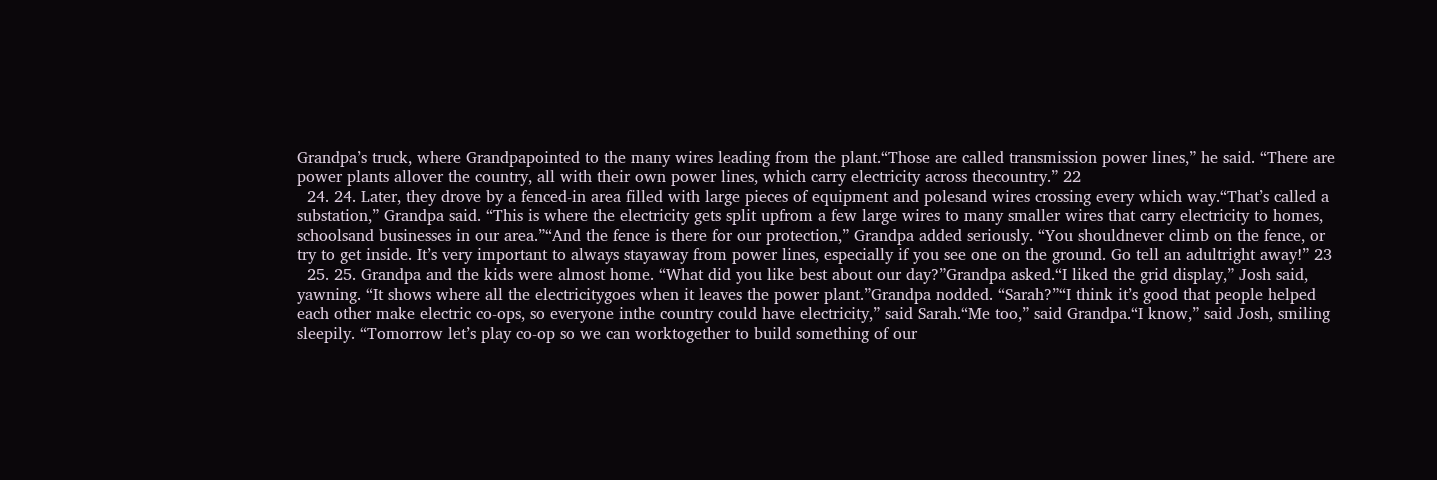Grandpa’s truck, where Grandpapointed to the many wires leading from the plant.“Those are called transmission power lines,” he said. “There are power plants allover the country, all with their own power lines, which carry electricity across thecountry.” 22
  24. 24. Later, they drove by a fenced-in area filled with large pieces of equipment and polesand wires crossing every which way.“That’s called a substation,” Grandpa said. “This is where the electricity gets split upfrom a few large wires to many smaller wires that carry electricity to homes, schoolsand businesses in our area.”“And the fence is there for our protection,” Grandpa added seriously. “You shouldnever climb on the fence, or try to get inside. It’s very important to always stayaway from power lines, especially if you see one on the ground. Go tell an adultright away!” 23
  25. 25. Grandpa and the kids were almost home. “What did you like best about our day?”Grandpa asked.“I liked the grid display,” Josh said, yawning. “It shows where all the electricitygoes when it leaves the power plant.”Grandpa nodded. “Sarah?”“I think it’s good that people helped each other make electric co-ops, so everyone inthe country could have electricity,” said Sarah.“Me too,” said Grandpa.“I know,” said Josh, smiling sleepily. “Tomorrow let’s play co-op so we can worktogether to build something of our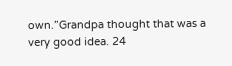own.”Grandpa thought that was a very good idea. 24